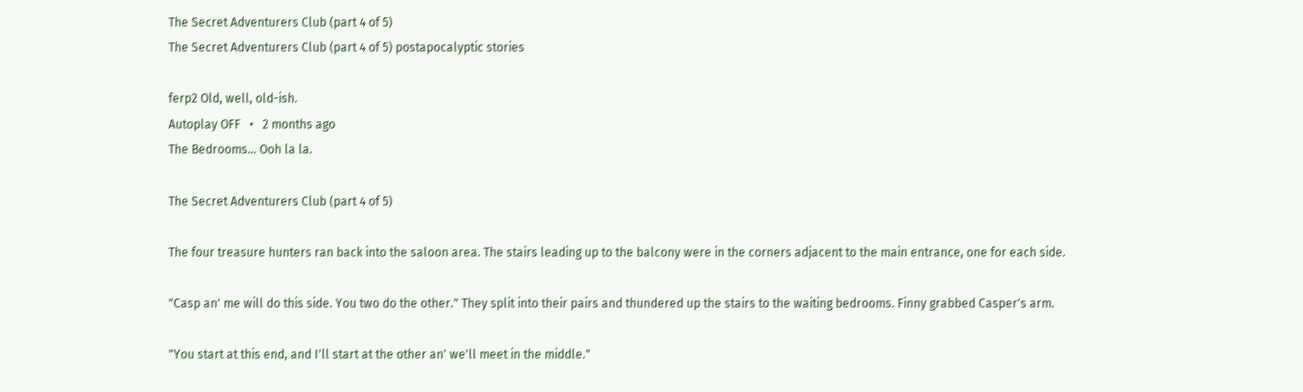The Secret Adventurers Club (part 4 of 5)
The Secret Adventurers Club (part 4 of 5) postapocalyptic stories

ferp2 Old, well, old-ish.
Autoplay OFF   •   2 months ago
The Bedrooms... Ooh la la.

The Secret Adventurers Club (part 4 of 5)

The four treasure hunters ran back into the saloon area. The stairs leading up to the balcony were in the corners adjacent to the main entrance, one for each side.

"Casp an' me will do this side. You two do the other." They split into their pairs and thundered up the stairs to the waiting bedrooms. Finny grabbed Casper's arm.

"You start at this end, and I'll start at the other an' we'll meet in the middle."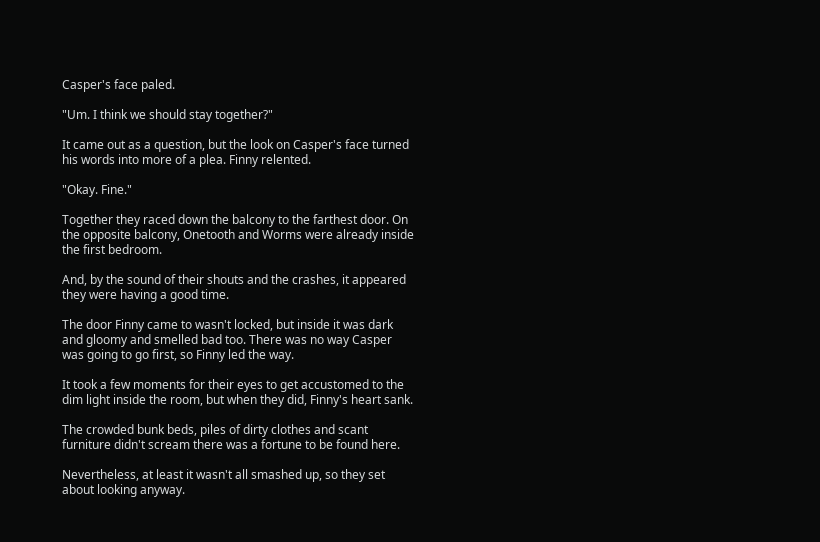Casper's face paled.

"Um. I think we should stay together?"

It came out as a question, but the look on Casper's face turned his words into more of a plea. Finny relented.

"Okay. Fine."

Together they raced down the balcony to the farthest door. On the opposite balcony, Onetooth and Worms were already inside the first bedroom.

And, by the sound of their shouts and the crashes, it appeared they were having a good time.

The door Finny came to wasn't locked, but inside it was dark and gloomy and smelled bad too. There was no way Casper was going to go first, so Finny led the way.

It took a few moments for their eyes to get accustomed to the dim light inside the room, but when they did, Finny's heart sank.

The crowded bunk beds, piles of dirty clothes and scant furniture didn't scream there was a fortune to be found here.

Nevertheless, at least it wasn't all smashed up, so they set about looking anyway.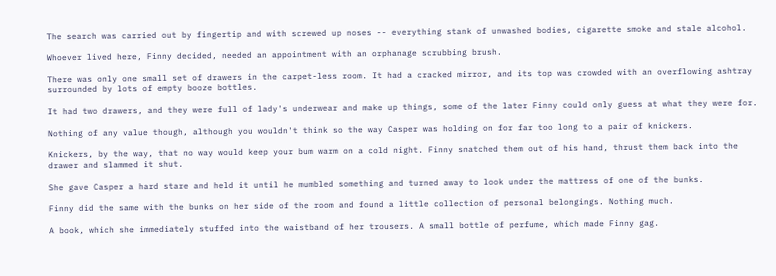The search was carried out by fingertip and with screwed up noses -- everything stank of unwashed bodies, cigarette smoke and stale alcohol.

Whoever lived here, Finny decided, needed an appointment with an orphanage scrubbing brush.

There was only one small set of drawers in the carpet-less room. It had a cracked mirror, and its top was crowded with an overflowing ashtray surrounded by lots of empty booze bottles.

It had two drawers, and they were full of lady's underwear and make up things, some of the later Finny could only guess at what they were for.

Nothing of any value though, although you wouldn't think so the way Casper was holding on for far too long to a pair of knickers.

Knickers, by the way, that no way would keep your bum warm on a cold night. Finny snatched them out of his hand, thrust them back into the drawer and slammed it shut.

She gave Casper a hard stare and held it until he mumbled something and turned away to look under the mattress of one of the bunks.

Finny did the same with the bunks on her side of the room and found a little collection of personal belongings. Nothing much.

A book, which she immediately stuffed into the waistband of her trousers. A small bottle of perfume, which made Finny gag.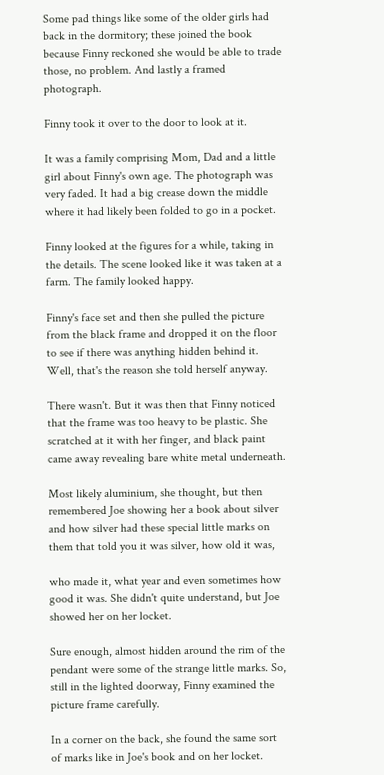Some pad things like some of the older girls had back in the dormitory; these joined the book because Finny reckoned she would be able to trade those, no problem. And lastly a framed photograph.

Finny took it over to the door to look at it.

It was a family comprising Mom, Dad and a little girl about Finny's own age. The photograph was very faded. It had a big crease down the middle where it had likely been folded to go in a pocket.

Finny looked at the figures for a while, taking in the details. The scene looked like it was taken at a farm. The family looked happy.

Finny's face set and then she pulled the picture from the black frame and dropped it on the floor to see if there was anything hidden behind it. Well, that's the reason she told herself anyway.

There wasn't. But it was then that Finny noticed that the frame was too heavy to be plastic. She scratched at it with her finger, and black paint came away revealing bare white metal underneath.

Most likely aluminium, she thought, but then remembered Joe showing her a book about silver and how silver had these special little marks on them that told you it was silver, how old it was,

who made it, what year and even sometimes how good it was. She didn't quite understand, but Joe showed her on her locket.

Sure enough, almost hidden around the rim of the pendant were some of the strange little marks. So, still in the lighted doorway, Finny examined the picture frame carefully.

In a corner on the back, she found the same sort of marks like in Joe's book and on her locket.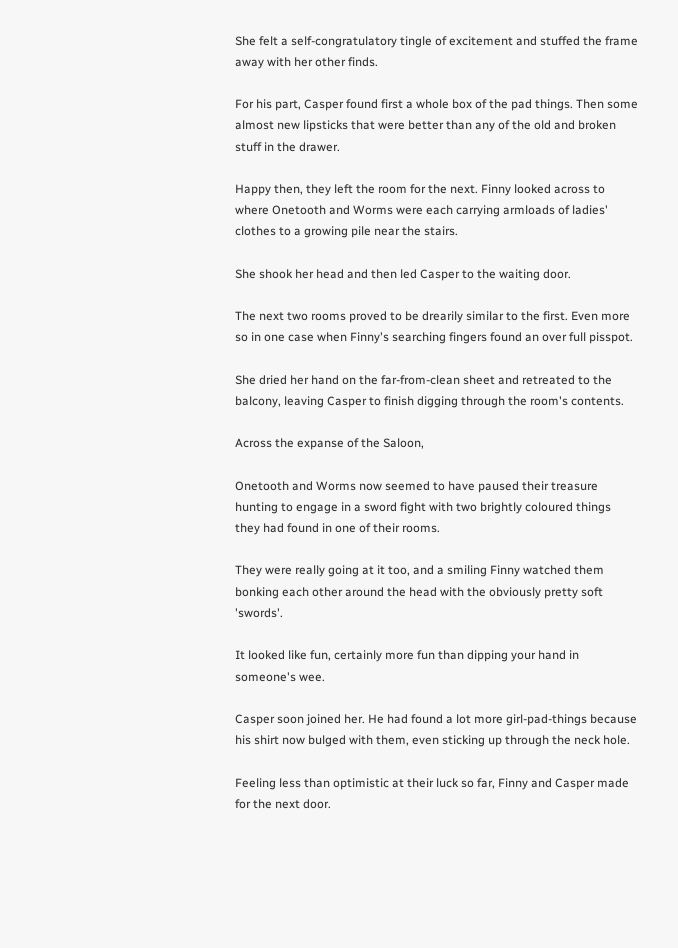She felt a self-congratulatory tingle of excitement and stuffed the frame away with her other finds.

For his part, Casper found first a whole box of the pad things. Then some almost new lipsticks that were better than any of the old and broken stuff in the drawer.

Happy then, they left the room for the next. Finny looked across to where Onetooth and Worms were each carrying armloads of ladies' clothes to a growing pile near the stairs.

She shook her head and then led Casper to the waiting door.

The next two rooms proved to be drearily similar to the first. Even more so in one case when Finny's searching fingers found an over full pisspot.

She dried her hand on the far-from-clean sheet and retreated to the balcony, leaving Casper to finish digging through the room's contents.

Across the expanse of the Saloon,

Onetooth and Worms now seemed to have paused their treasure hunting to engage in a sword fight with two brightly coloured things they had found in one of their rooms.

They were really going at it too, and a smiling Finny watched them bonking each other around the head with the obviously pretty soft 'swords'.

It looked like fun, certainly more fun than dipping your hand in someone's wee.

Casper soon joined her. He had found a lot more girl-pad-things because his shirt now bulged with them, even sticking up through the neck hole.

Feeling less than optimistic at their luck so far, Finny and Casper made for the next door.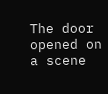The door opened on a scene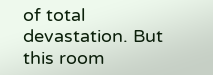of total devastation. But this room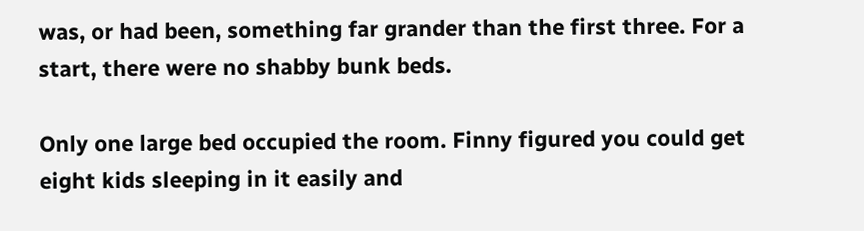was, or had been, something far grander than the first three. For a start, there were no shabby bunk beds.

Only one large bed occupied the room. Finny figured you could get eight kids sleeping in it easily and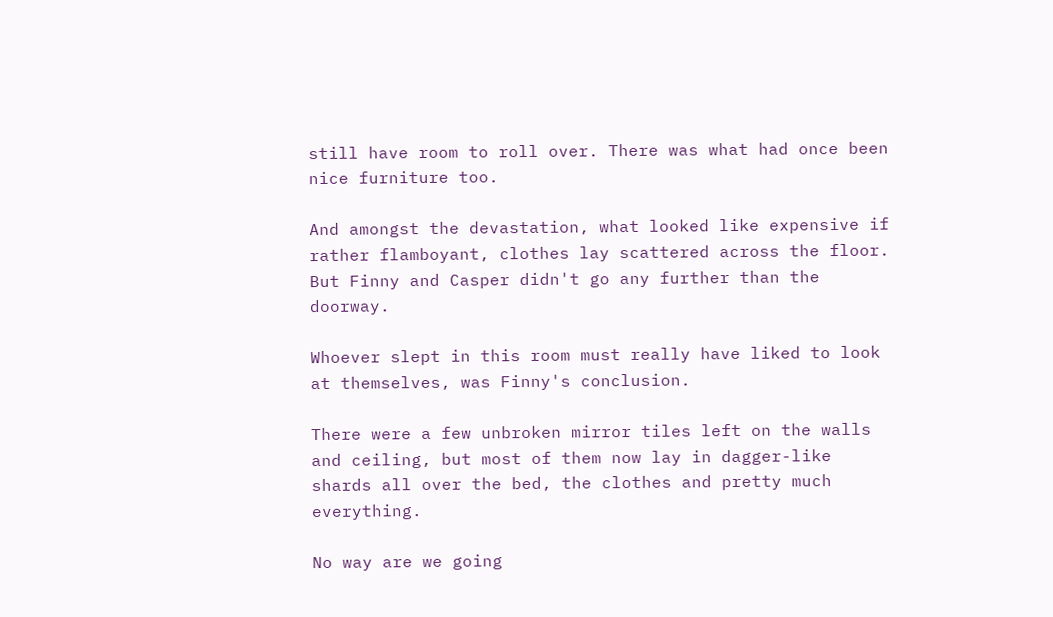still have room to roll over. There was what had once been nice furniture too.

And amongst the devastation, what looked like expensive if rather flamboyant, clothes lay scattered across the floor. But Finny and Casper didn't go any further than the doorway.

Whoever slept in this room must really have liked to look at themselves, was Finny's conclusion.

There were a few unbroken mirror tiles left on the walls and ceiling, but most of them now lay in dagger-like shards all over the bed, the clothes and pretty much everything.

No way are we going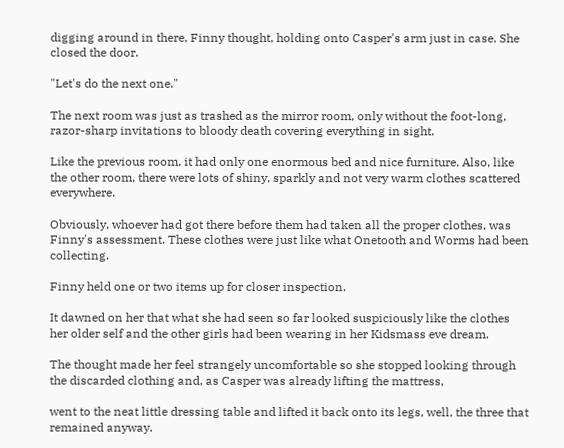digging around in there, Finny thought, holding onto Casper's arm just in case. She closed the door.

"Let's do the next one."

The next room was just as trashed as the mirror room, only without the foot-long, razor-sharp invitations to bloody death covering everything in sight.

Like the previous room, it had only one enormous bed and nice furniture. Also, like the other room, there were lots of shiny, sparkly and not very warm clothes scattered everywhere.

Obviously, whoever had got there before them had taken all the proper clothes, was Finny's assessment. These clothes were just like what Onetooth and Worms had been collecting.

Finny held one or two items up for closer inspection.

It dawned on her that what she had seen so far looked suspiciously like the clothes her older self and the other girls had been wearing in her Kidsmass eve dream.

The thought made her feel strangely uncomfortable so she stopped looking through the discarded clothing and, as Casper was already lifting the mattress,

went to the neat little dressing table and lifted it back onto its legs, well, the three that remained anyway.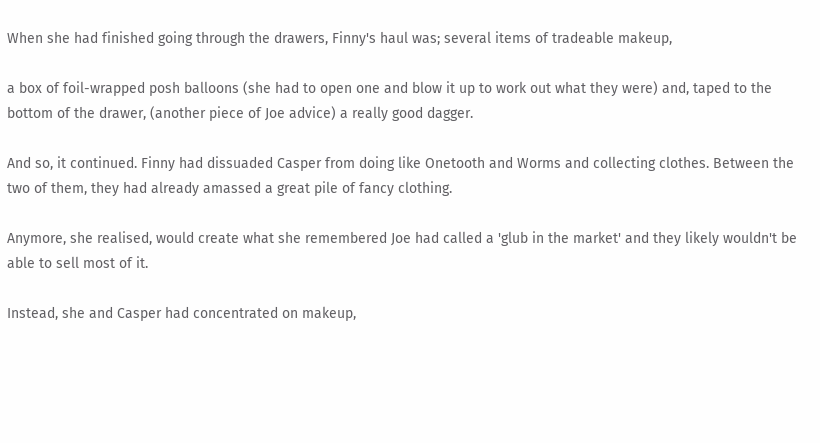When she had finished going through the drawers, Finny's haul was; several items of tradeable makeup,

a box of foil-wrapped posh balloons (she had to open one and blow it up to work out what they were) and, taped to the bottom of the drawer, (another piece of Joe advice) a really good dagger.

And so, it continued. Finny had dissuaded Casper from doing like Onetooth and Worms and collecting clothes. Between the two of them, they had already amassed a great pile of fancy clothing.

Anymore, she realised, would create what she remembered Joe had called a 'glub in the market' and they likely wouldn't be able to sell most of it.

Instead, she and Casper had concentrated on makeup,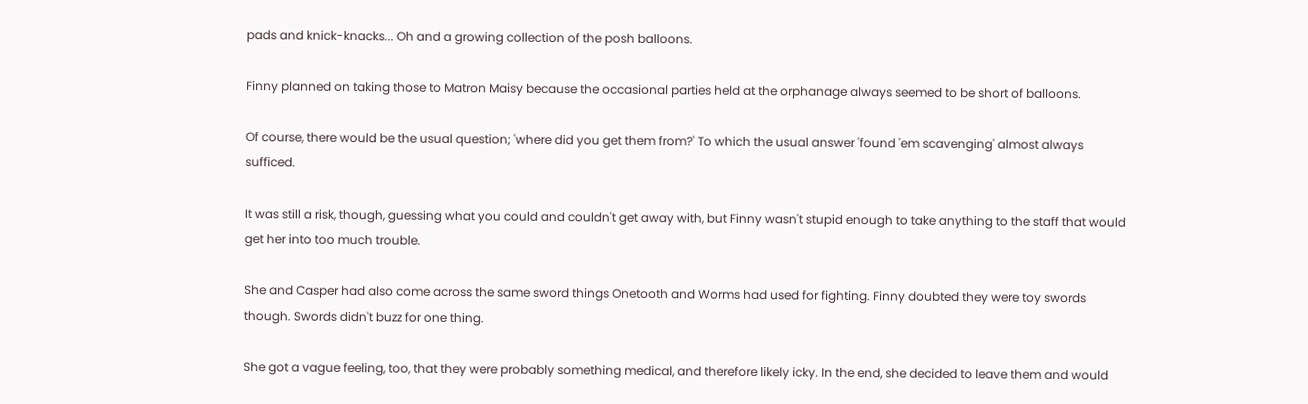pads and knick-knacks... Oh and a growing collection of the posh balloons.

Finny planned on taking those to Matron Maisy because the occasional parties held at the orphanage always seemed to be short of balloons.

Of course, there would be the usual question; 'where did you get them from?' To which the usual answer 'found 'em scavenging' almost always sufficed.

It was still a risk, though, guessing what you could and couldn't get away with, but Finny wasn't stupid enough to take anything to the staff that would get her into too much trouble.

She and Casper had also come across the same sword things Onetooth and Worms had used for fighting. Finny doubted they were toy swords though. Swords didn't buzz for one thing.

She got a vague feeling, too, that they were probably something medical, and therefore likely icky. In the end, she decided to leave them and would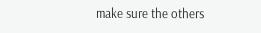make sure the others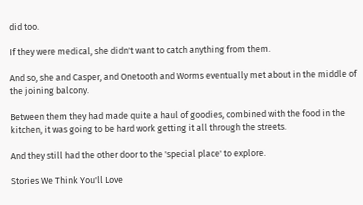did too.

If they were medical, she didn't want to catch anything from them.

And so, she and Casper, and Onetooth and Worms eventually met about in the middle of the joining balcony.

Between them they had made quite a haul of goodies, combined with the food in the kitchen, it was going to be hard work getting it all through the streets.

And they still had the other door to the 'special place' to explore.

Stories We Think You'll Love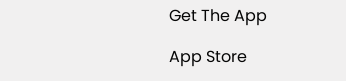Get The App

App Store